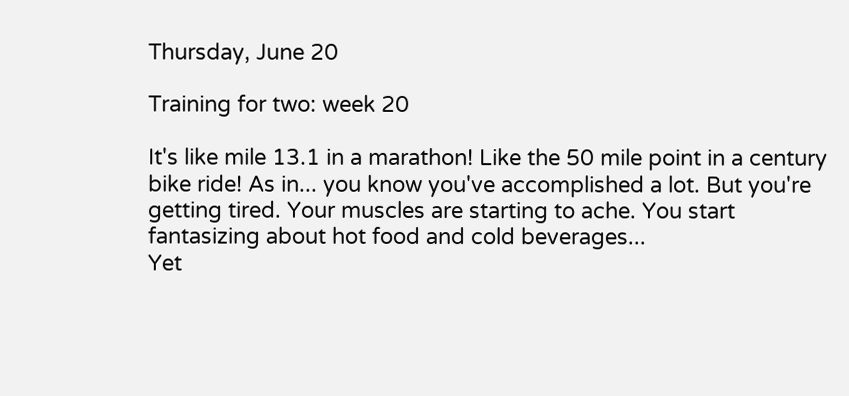Thursday, June 20

Training for two: week 20

It's like mile 13.1 in a marathon! Like the 50 mile point in a century bike ride! As in... you know you've accomplished a lot. But you're getting tired. Your muscles are starting to ache. You start fantasizing about hot food and cold beverages...
Yet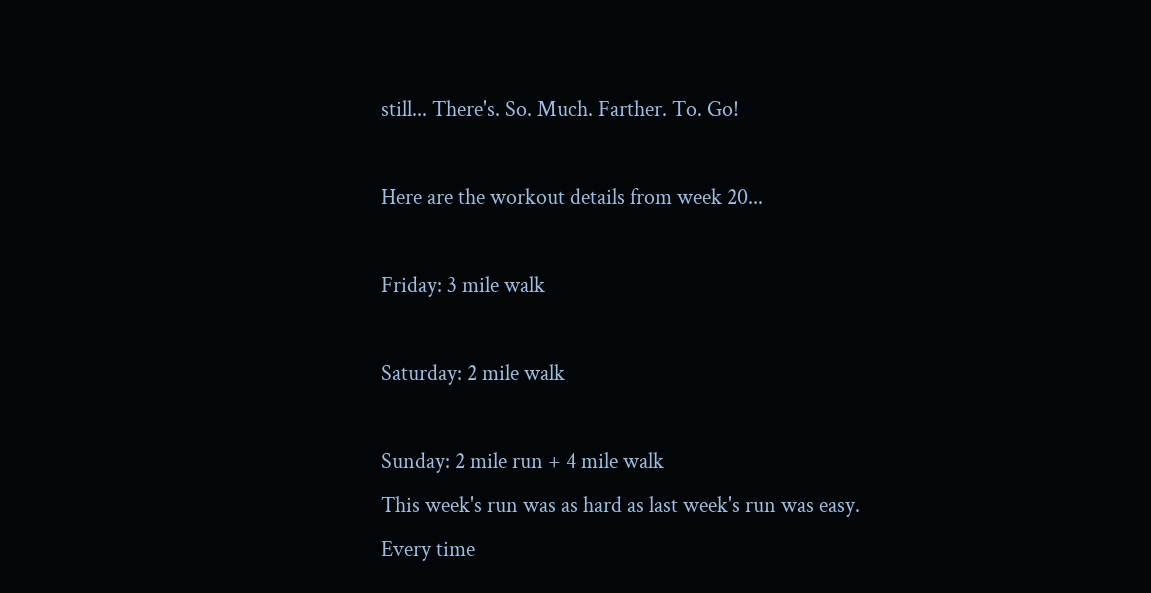still... There's. So. Much. Farther. To. Go!

Here are the workout details from week 20...

Friday: 3 mile walk

Saturday: 2 mile walk

Sunday: 2 mile run + 4 mile walk
This week's run was as hard as last week's run was easy.
Every time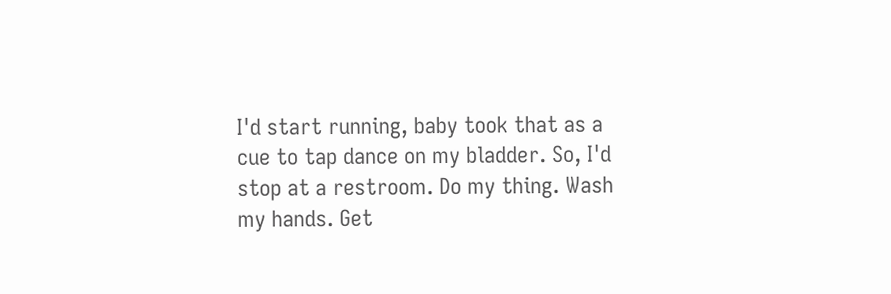I'd start running, baby took that as a cue to tap dance on my bladder. So, I'd stop at a restroom. Do my thing. Wash my hands. Get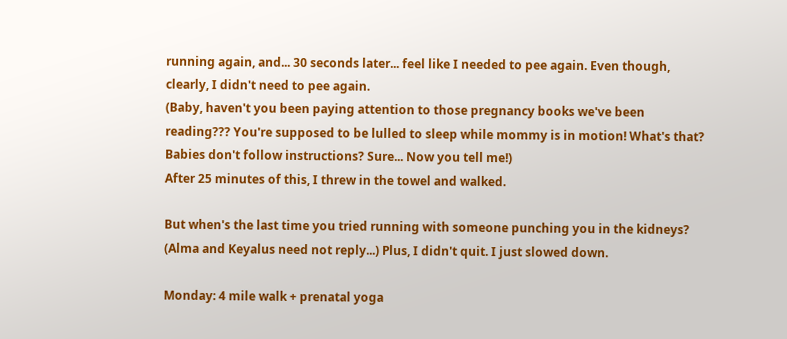running again, and... 30 seconds later... feel like I needed to pee again. Even though, clearly, I didn't need to pee again.
(Baby, haven't you been paying attention to those pregnancy books we've been reading??? You're supposed to be lulled to sleep while mommy is in motion! What's that? Babies don't follow instructions? Sure... Now you tell me!)
After 25 minutes of this, I threw in the towel and walked.

But when's the last time you tried running with someone punching you in the kidneys? (Alma and Keyalus need not reply...) Plus, I didn't quit. I just slowed down.

Monday: 4 mile walk + prenatal yoga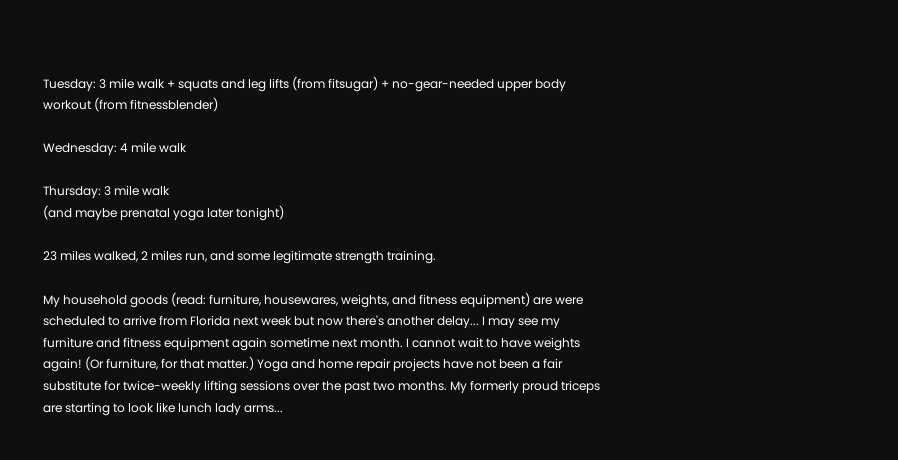Tuesday: 3 mile walk + squats and leg lifts (from fitsugar) + no-gear-needed upper body workout (from fitnessblender)

Wednesday: 4 mile walk

Thursday: 3 mile walk
(and maybe prenatal yoga later tonight)

23 miles walked, 2 miles run, and some legitimate strength training.

My household goods (read: furniture, housewares, weights, and fitness equipment) are were scheduled to arrive from Florida next week but now there's another delay... I may see my furniture and fitness equipment again sometime next month. I cannot wait to have weights again! (Or furniture, for that matter.) Yoga and home repair projects have not been a fair substitute for twice-weekly lifting sessions over the past two months. My formerly proud triceps are starting to look like lunch lady arms...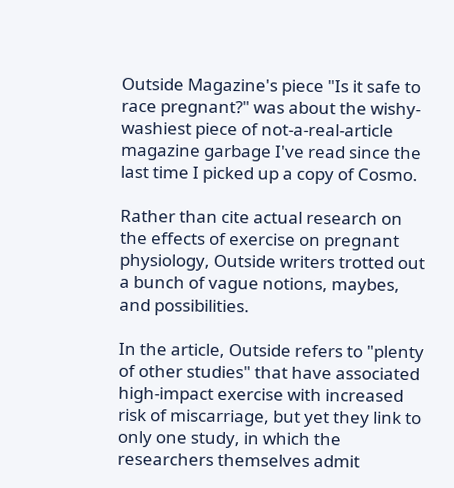Outside Magazine's piece "Is it safe to race pregnant?" was about the wishy-washiest piece of not-a-real-article magazine garbage I've read since the last time I picked up a copy of Cosmo.

Rather than cite actual research on the effects of exercise on pregnant physiology, Outside writers trotted out a bunch of vague notions, maybes, and possibilities.

In the article, Outside refers to "plenty of other studies" that have associated high-impact exercise with increased risk of miscarriage, but yet they link to only one study, in which the researchers themselves admit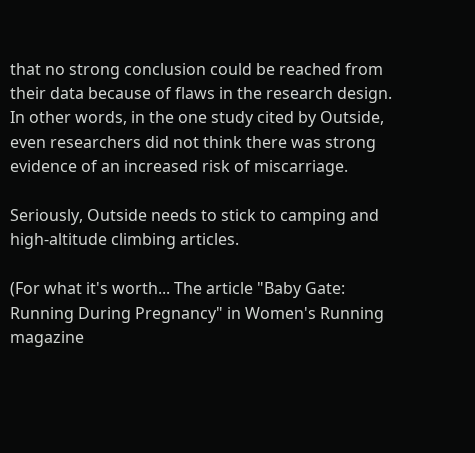that no strong conclusion could be reached from their data because of flaws in the research design. In other words, in the one study cited by Outside, even researchers did not think there was strong evidence of an increased risk of miscarriage.

Seriously, Outside needs to stick to camping and high-altitude climbing articles.

(For what it's worth... The article "Baby Gate: Running During Pregnancy" in Women's Running magazine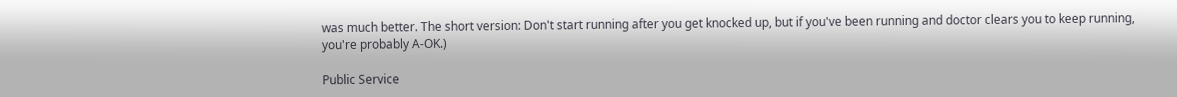was much better. The short version: Don't start running after you get knocked up, but if you've been running and doctor clears you to keep running, you're probably A-OK.)

Public Service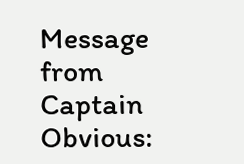Message from Captain Obvious: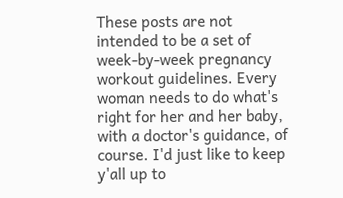These posts are not intended to be a set of week-by-week pregnancy workout guidelines. Every woman needs to do what's right for her and her baby, with a doctor's guidance, of course. I'd just like to keep y'all up to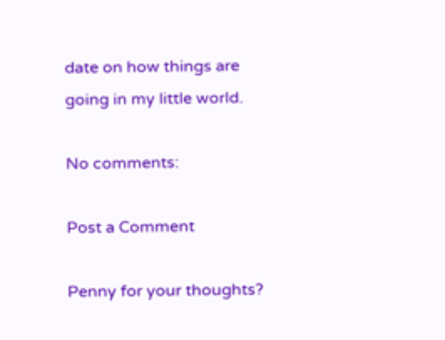date on how things are going in my little world.

No comments:

Post a Comment

Penny for your thoughts?